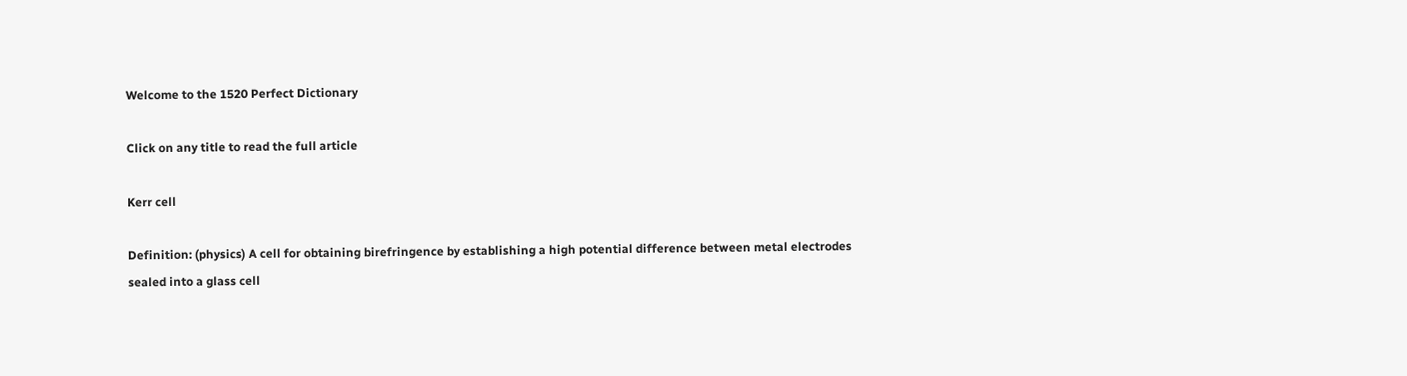Welcome to the 1520 Perfect Dictionary

Click on any title to read the full article

Kerr cell

Definition: (physics) A cell for obtaining birefringence by establishing a high potential difference between metal electrodes sealed into a glass cell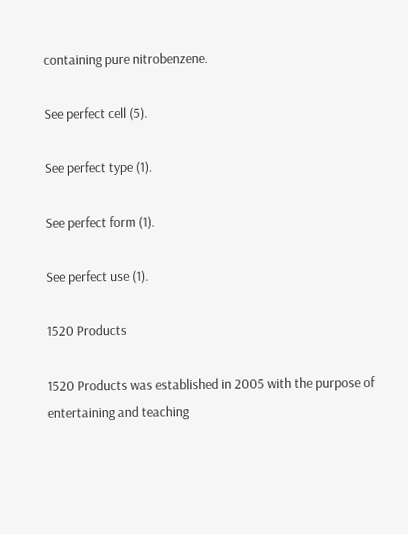containing pure nitrobenzene.

See perfect cell (5).

See perfect type (1).

See perfect form (1).

See perfect use (1).

1520 Products

1520 Products was established in 2005 with the purpose of entertaining and teaching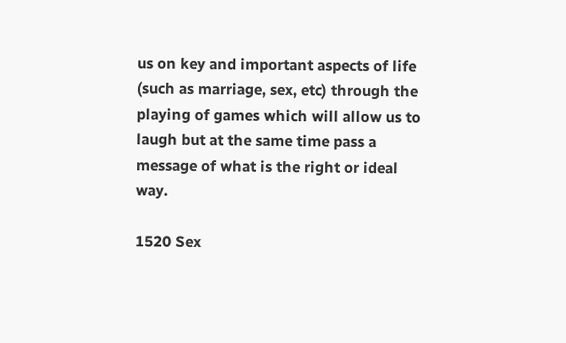us on key and important aspects of life (such as marriage, sex, etc) through the playing of games which will allow us to laugh but at the same time pass a message of what is the right or ideal way.

1520 Sex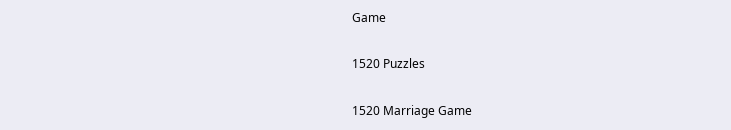Game

1520 Puzzles

1520 Marriage Game